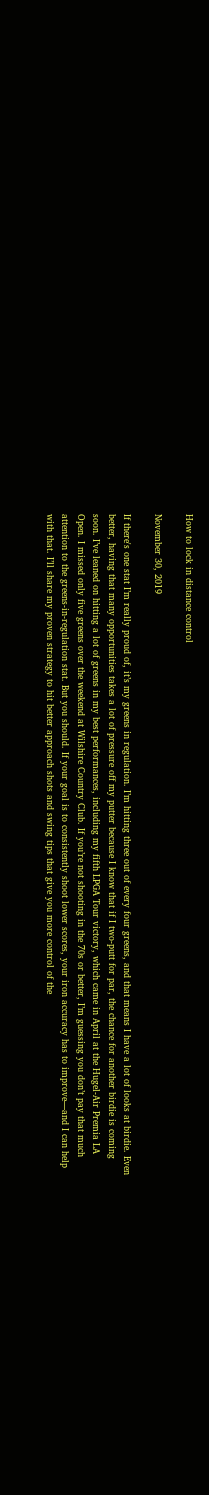How to lock in distance control

November 30, 2019

If there's one stat I’m really proud of, it’s my greens in regulation. I’m hitting three out of every four greens, and that means I have a lot of looks at birdie. Even better, having that many opportunities takes a lot of pressure off my putter because I know that if I two-putt for par, the chance for another birdie is coming soon. I’ve leaned on hitting a lot of greens in my best performances, including my fifth LPGA Tour victory, which came in April at the Hugel-Air Premia LA Open. I missed only five greens over the weekend at Wilshire Country Club. If you’re not shooting in the 70s or better, I’m guessing you don’t pay that much attention to the greens-in-regulation stat. But you should. If your goal is to consistently shoot lower scores, your iron accuracy has to improve—and I can help with that. I’ll share my proven strategy to hit better approach shots and swing tips that give you more control of the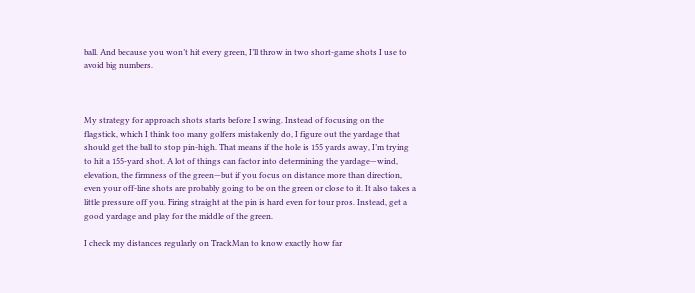ball. And because you won’t hit every green, I’ll throw in two short-game shots I use to avoid big numbers.



My strategy for approach shots starts before I swing. Instead of focusing on the flagstick, which I think too many golfers mistakenly do, I figure out the yardage that should get the ball to stop pin-high. That means if the hole is 155 yards away, I’m trying to hit a 155-yard shot. A lot of things can factor into determining the yardage—wind, elevation, the firmness of the green—but if you focus on distance more than direction, even your off-line shots are probably going to be on the green or close to it. It also takes a little pressure off you. Firing straight at the pin is hard even for tour pros. Instead, get a good yardage and play for the middle of the green.

I check my distances regularly on TrackMan to know exactly how far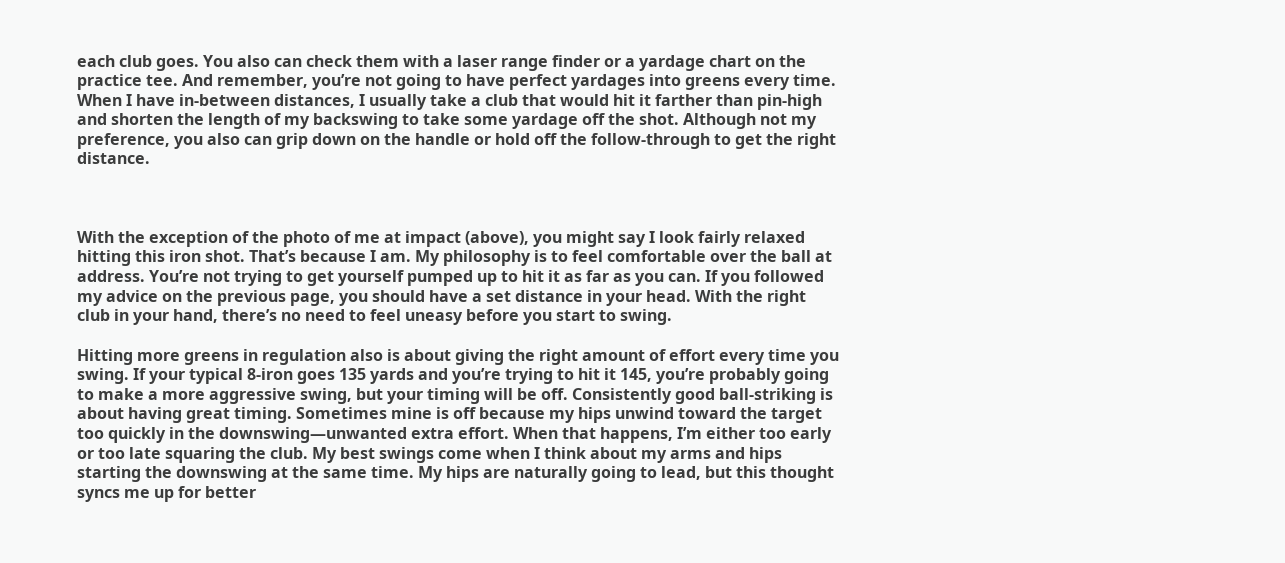each club goes. You also can check them with a laser range finder or a yardage chart on the practice tee. And remember, you’re not going to have perfect yardages into greens every time. When I have in-between distances, I usually take a club that would hit it farther than pin-high and shorten the length of my backswing to take some yardage off the shot. Although not my preference, you also can grip down on the handle or hold off the follow-through to get the right distance.



With the exception of the photo of me at impact (above), you might say I look fairly relaxed hitting this iron shot. That’s because I am. My philosophy is to feel comfortable over the ball at address. You’re not trying to get yourself pumped up to hit it as far as you can. If you followed my advice on the previous page, you should have a set distance in your head. With the right club in your hand, there’s no need to feel uneasy before you start to swing.

Hitting more greens in regulation also is about giving the right amount of effort every time you swing. If your typical 8-iron goes 135 yards and you’re trying to hit it 145, you’re probably going to make a more aggressive swing, but your timing will be off. Consistently good ball-striking is about having great timing. Sometimes mine is off because my hips unwind toward the target too quickly in the downswing—unwanted extra effort. When that happens, I’m either too early or too late squaring the club. My best swings come when I think about my arms and hips starting the downswing at the same time. My hips are naturally going to lead, but this thought syncs me up for better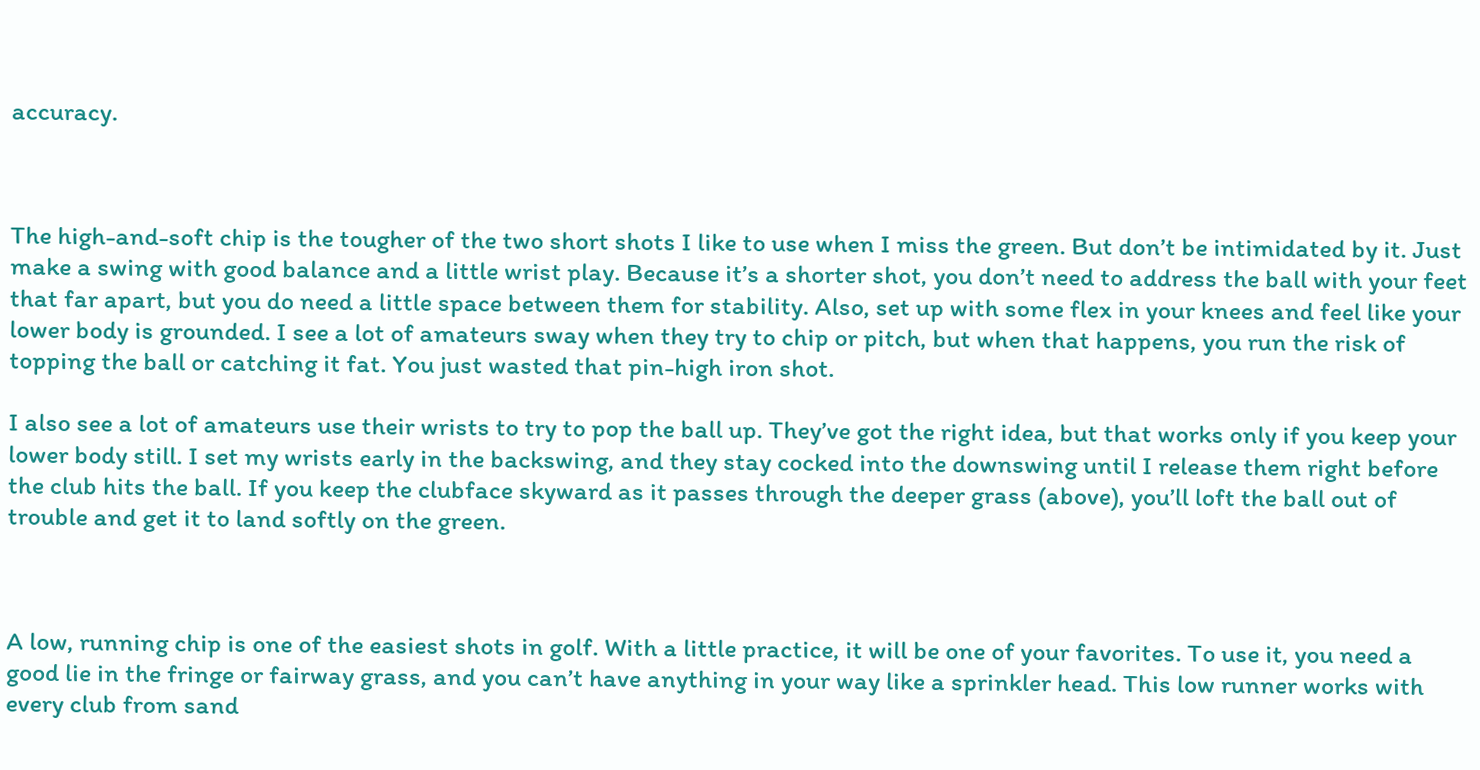accuracy.



The high-and-soft chip is the tougher of the two short shots I like to use when I miss the green. But don’t be intimidated by it. Just make a swing with good balance and a little wrist play. Because it’s a shorter shot, you don’t need to address the ball with your feet that far apart, but you do need a little space between them for stability. Also, set up with some flex in your knees and feel like your lower body is grounded. I see a lot of amateurs sway when they try to chip or pitch, but when that happens, you run the risk of topping the ball or catching it fat. You just wasted that pin-high iron shot.

I also see a lot of amateurs use their wrists to try to pop the ball up. They’ve got the right idea, but that works only if you keep your lower body still. I set my wrists early in the backswing, and they stay cocked into the downswing until I release them right before the club hits the ball. If you keep the clubface skyward as it passes through the deeper grass (above), you’ll loft the ball out of trouble and get it to land softly on the green.



A low, running chip is one of the easiest shots in golf. With a little practice, it will be one of your favorites. To use it, you need a good lie in the fringe or fairway grass, and you can’t have anything in your way like a sprinkler head. This low runner works with every club from sand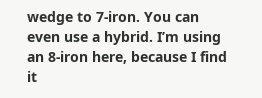wedge to 7-iron. You can even use a hybrid. I’m using an 8-iron here, because I find it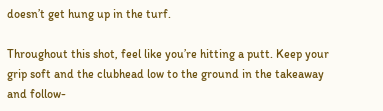doesn’t get hung up in the turf.

Throughout this shot, feel like you’re hitting a putt. Keep your grip soft and the clubhead low to the ground in the takeaway and follow-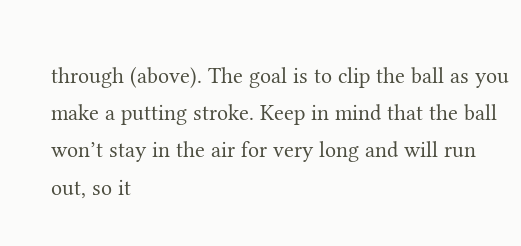through (above). The goal is to clip the ball as you make a putting stroke. Keep in mind that the ball won’t stay in the air for very long and will run out, so it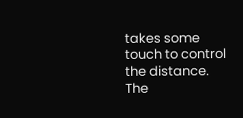takes some touch to control the distance. The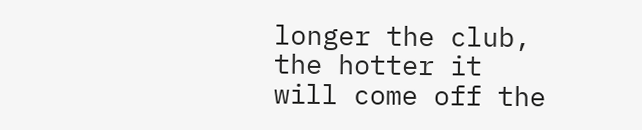longer the club, the hotter it will come off the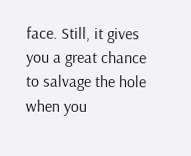face. Still, it gives you a great chance to salvage the hole when you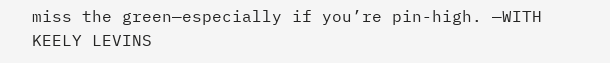miss the green—especially if you’re pin-high. —WITH KEELY LEVINS